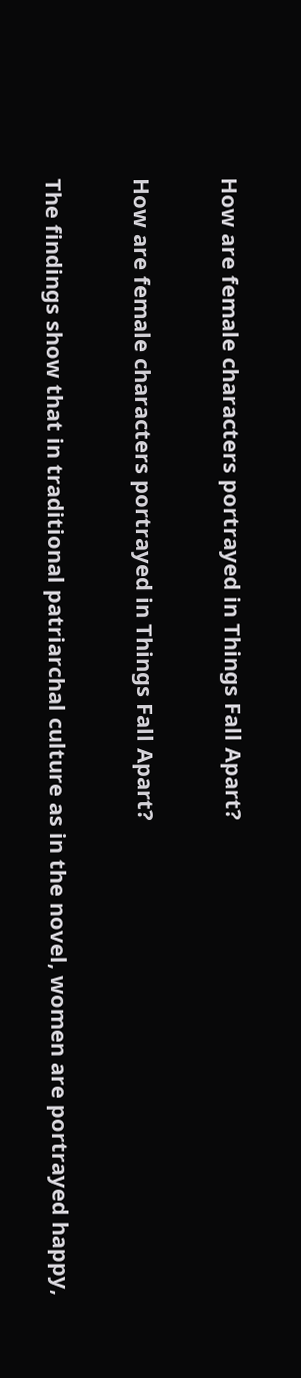How are female characters portrayed in Things Fall Apart?

How are female characters portrayed in Things Fall Apart?

The findings show that in traditional patriarchal culture as in the novel, women are portrayed happy,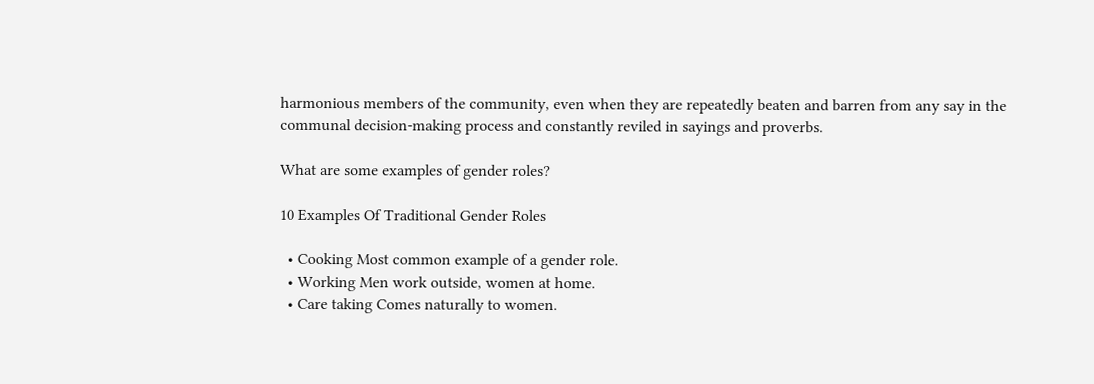harmonious members of the community, even when they are repeatedly beaten and barren from any say in the communal decision-making process and constantly reviled in sayings and proverbs.

What are some examples of gender roles?

10 Examples Of Traditional Gender Roles

  • Cooking Most common example of a gender role.
  • Working Men work outside, women at home.
  • Care taking Comes naturally to women.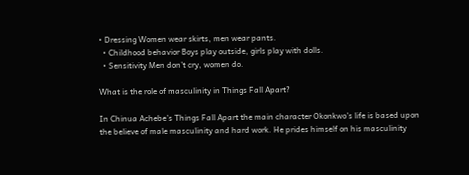• Dressing Women wear skirts, men wear pants.
  • Childhood behavior Boys play outside, girls play with dolls.
  • Sensitivity Men don’t cry, women do.

What is the role of masculinity in Things Fall Apart?

In Chinua Achebe’s Things Fall Apart the main character Okonkwo’s life is based upon the believe of male masculinity and hard work. He prides himself on his masculinity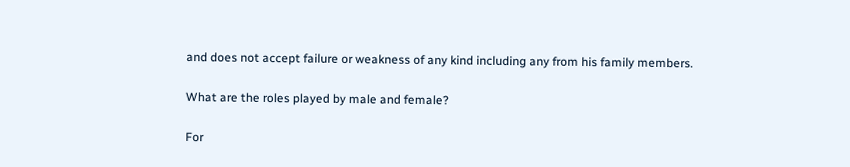and does not accept failure or weakness of any kind including any from his family members.

What are the roles played by male and female?

For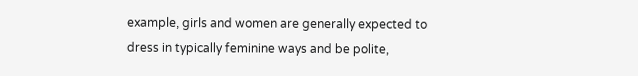example, girls and women are generally expected to dress in typically feminine ways and be polite,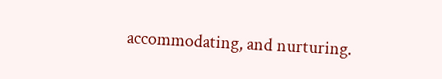accommodating, and nurturing.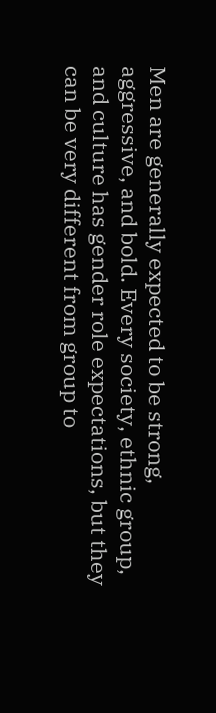Men are generally expected to be strong, aggressive, and bold. Every society, ethnic group, and culture has gender role expectations, but they can be very different from group to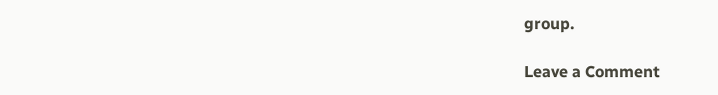group.

Leave a Comment